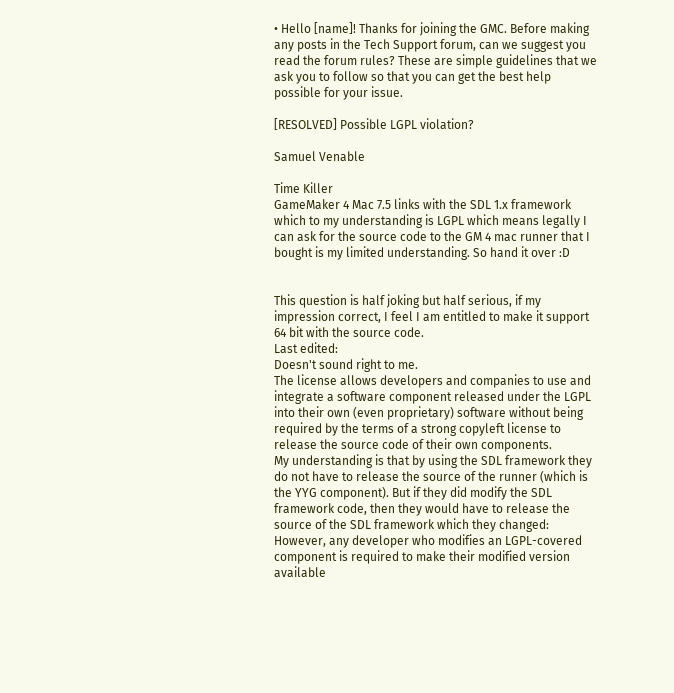• Hello [name]! Thanks for joining the GMC. Before making any posts in the Tech Support forum, can we suggest you read the forum rules? These are simple guidelines that we ask you to follow so that you can get the best help possible for your issue.

[RESOLVED] Possible LGPL violation?

Samuel Venable

Time Killer
GameMaker 4 Mac 7.5 links with the SDL 1.x framework which to my understanding is LGPL which means legally I can ask for the source code to the GM 4 mac runner that I bought is my limited understanding. So hand it over :D


This question is half joking but half serious, if my impression correct, I feel I am entitled to make it support 64 bit with the source code.
Last edited:
Doesn't sound right to me.
The license allows developers and companies to use and integrate a software component released under the LGPL into their own (even proprietary) software without being required by the terms of a strong copyleft license to release the source code of their own components.
My understanding is that by using the SDL framework they do not have to release the source of the runner (which is the YYG component). But if they did modify the SDL framework code, then they would have to release the source of the SDL framework which they changed:
However, any developer who modifies an LGPL-covered component is required to make their modified version available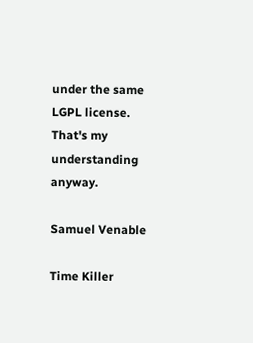under the same LGPL license.
That's my understanding anyway.

Samuel Venable

Time Killer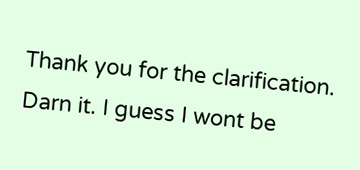Thank you for the clarification. Darn it. I guess I wont be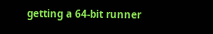getting a 64-bit runner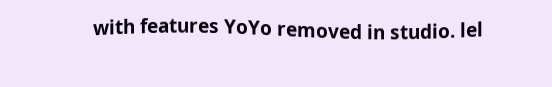with features YoYo removed in studio. lel